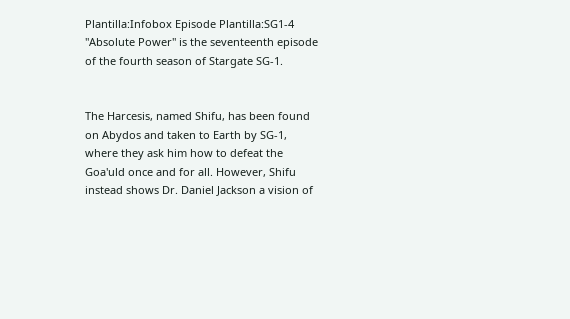Plantilla:Infobox Episode Plantilla:SG1-4 "Absolute Power" is the seventeenth episode of the fourth season of Stargate SG-1.


The Harcesis, named Shifu, has been found on Abydos and taken to Earth by SG-1, where they ask him how to defeat the Goa'uld once and for all. However, Shifu instead shows Dr. Daniel Jackson a vision of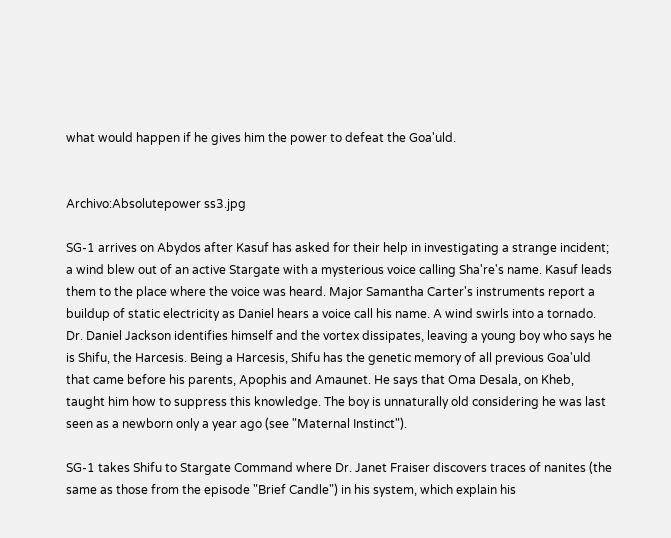what would happen if he gives him the power to defeat the Goa'uld.


Archivo:Absolutepower ss3.jpg

SG-1 arrives on Abydos after Kasuf has asked for their help in investigating a strange incident; a wind blew out of an active Stargate with a mysterious voice calling Sha're's name. Kasuf leads them to the place where the voice was heard. Major Samantha Carter's instruments report a buildup of static electricity as Daniel hears a voice call his name. A wind swirls into a tornado. Dr. Daniel Jackson identifies himself and the vortex dissipates, leaving a young boy who says he is Shifu, the Harcesis. Being a Harcesis, Shifu has the genetic memory of all previous Goa'uld that came before his parents, Apophis and Amaunet. He says that Oma Desala, on Kheb, taught him how to suppress this knowledge. The boy is unnaturally old considering he was last seen as a newborn only a year ago (see "Maternal Instinct").

SG-1 takes Shifu to Stargate Command where Dr. Janet Fraiser discovers traces of nanites (the same as those from the episode "Brief Candle") in his system, which explain his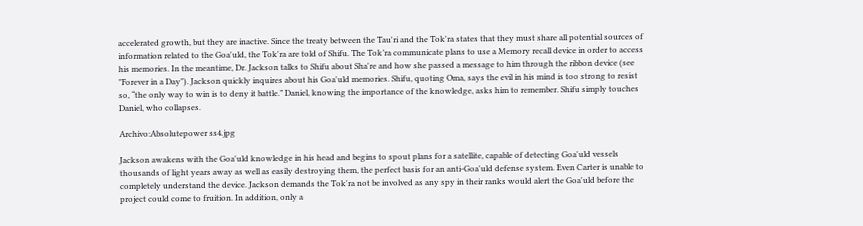accelerated growth, but they are inactive. Since the treaty between the Tau'ri and the Tok'ra states that they must share all potential sources of information related to the Goa'uld, the Tok'ra are told of Shifu. The Tok’ra communicate plans to use a Memory recall device in order to access his memories. In the meantime, Dr. Jackson talks to Shifu about Sha're and how she passed a message to him through the ribbon device (see "Forever in a Day"). Jackson quickly inquires about his Goa'uld memories. Shifu, quoting Oma, says the evil in his mind is too strong to resist so, “the only way to win is to deny it battle.” Daniel, knowing the importance of the knowledge, asks him to remember. Shifu simply touches Daniel, who collapses.

Archivo:Absolutepower ss4.jpg

Jackson awakens with the Goa'uld knowledge in his head and begins to spout plans for a satellite, capable of detecting Goa'uld vessels thousands of light years away as well as easily destroying them, the perfect basis for an anti-Goa'uld defense system. Even Carter is unable to completely understand the device. Jackson demands the Tok'ra not be involved as any spy in their ranks would alert the Goa'uld before the project could come to fruition. In addition, only a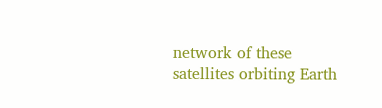network of these satellites orbiting Earth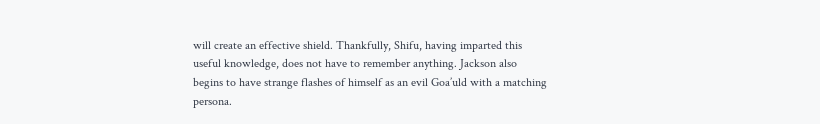will create an effective shield. Thankfully, Shifu, having imparted this useful knowledge, does not have to remember anything. Jackson also begins to have strange flashes of himself as an evil Goa’uld with a matching persona.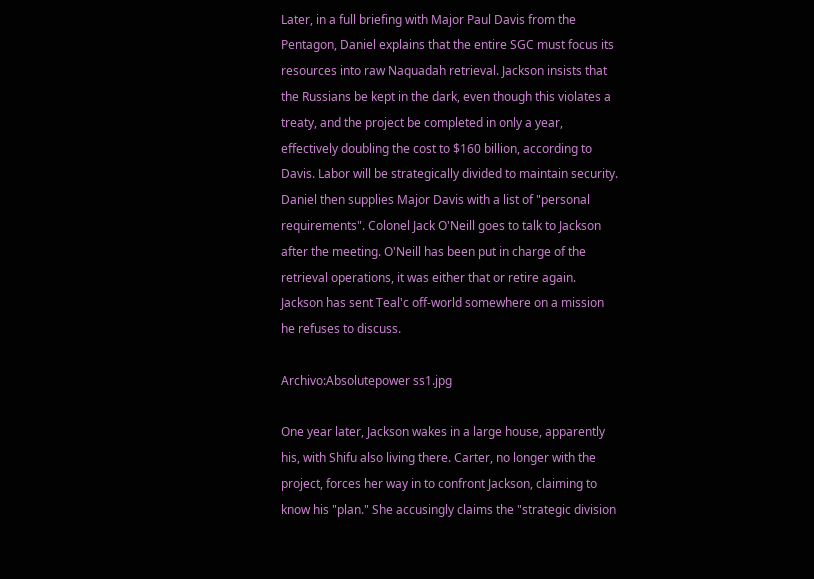Later, in a full briefing with Major Paul Davis from the Pentagon, Daniel explains that the entire SGC must focus its resources into raw Naquadah retrieval. Jackson insists that the Russians be kept in the dark, even though this violates a treaty, and the project be completed in only a year, effectively doubling the cost to $160 billion, according to Davis. Labor will be strategically divided to maintain security. Daniel then supplies Major Davis with a list of "personal requirements". Colonel Jack O'Neill goes to talk to Jackson after the meeting. O'Neill has been put in charge of the retrieval operations, it was either that or retire again. Jackson has sent Teal'c off-world somewhere on a mission he refuses to discuss.

Archivo:Absolutepower ss1.jpg

One year later, Jackson wakes in a large house, apparently his, with Shifu also living there. Carter, no longer with the project, forces her way in to confront Jackson, claiming to know his "plan." She accusingly claims the "strategic division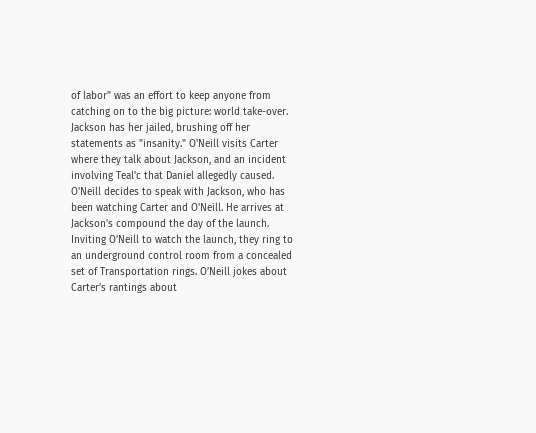of labor" was an effort to keep anyone from catching on to the big picture: world take-over. Jackson has her jailed, brushing off her statements as "insanity." O'Neill visits Carter where they talk about Jackson, and an incident involving Teal'c that Daniel allegedly caused. O'Neill decides to speak with Jackson, who has been watching Carter and O'Neill. He arrives at Jackson's compound the day of the launch. Inviting O’Neill to watch the launch, they ring to an underground control room from a concealed set of Transportation rings. O’Neill jokes about Carter’s rantings about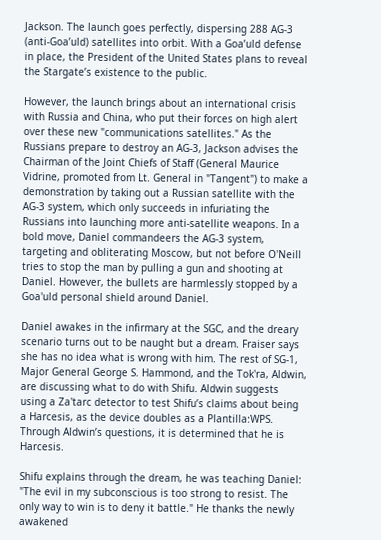Jackson. The launch goes perfectly, dispersing 288 AG-3 (anti-Goa’uld) satellites into orbit. With a Goa’uld defense in place, the President of the United States plans to reveal the Stargate’s existence to the public.

However, the launch brings about an international crisis with Russia and China, who put their forces on high alert over these new "communications satellites." As the Russians prepare to destroy an AG-3, Jackson advises the Chairman of the Joint Chiefs of Staff (General Maurice Vidrine, promoted from Lt. General in "Tangent") to make a demonstration by taking out a Russian satellite with the AG-3 system, which only succeeds in infuriating the Russians into launching more anti-satellite weapons. In a bold move, Daniel commandeers the AG-3 system, targeting and obliterating Moscow, but not before O'Neill tries to stop the man by pulling a gun and shooting at Daniel. However, the bullets are harmlessly stopped by a Goa'uld personal shield around Daniel.

Daniel awakes in the infirmary at the SGC, and the dreary scenario turns out to be naught but a dream. Fraiser says she has no idea what is wrong with him. The rest of SG-1, Major General George S. Hammond, and the Tok'ra, Aldwin, are discussing what to do with Shifu. Aldwin suggests using a Za'tarc detector to test Shifu’s claims about being a Harcesis, as the device doubles as a Plantilla:WPS. Through Aldwin’s questions, it is determined that he is Harcesis.

Shifu explains through the dream, he was teaching Daniel: "The evil in my subconscious is too strong to resist. The only way to win is to deny it battle." He thanks the newly awakened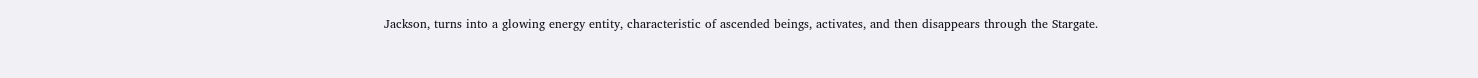Jackson, turns into a glowing energy entity, characteristic of ascended beings, activates, and then disappears through the Stargate.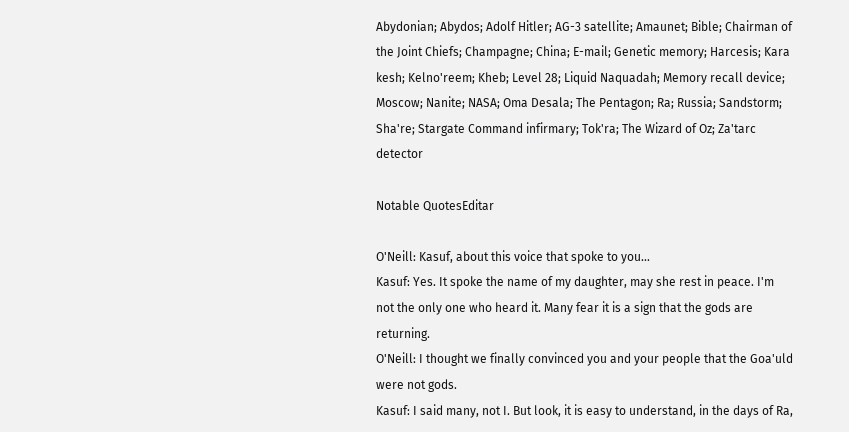Abydonian; Abydos; Adolf Hitler; AG-3 satellite; Amaunet; Bible; Chairman of the Joint Chiefs; Champagne; China; E-mail; Genetic memory; Harcesis; Kara kesh; Kelno'reem; Kheb; Level 28; Liquid Naquadah; Memory recall device; Moscow; Nanite; NASA; Oma Desala; The Pentagon; Ra; Russia; Sandstorm; Sha're; Stargate Command infirmary; Tok'ra; The Wizard of Oz; Za'tarc detector

Notable QuotesEditar

O'Neill: Kasuf, about this voice that spoke to you...
Kasuf: Yes. It spoke the name of my daughter, may she rest in peace. I'm not the only one who heard it. Many fear it is a sign that the gods are returning.
O'Neill: I thought we finally convinced you and your people that the Goa'uld were not gods.
Kasuf: I said many, not I. But look, it is easy to understand, in the days of Ra,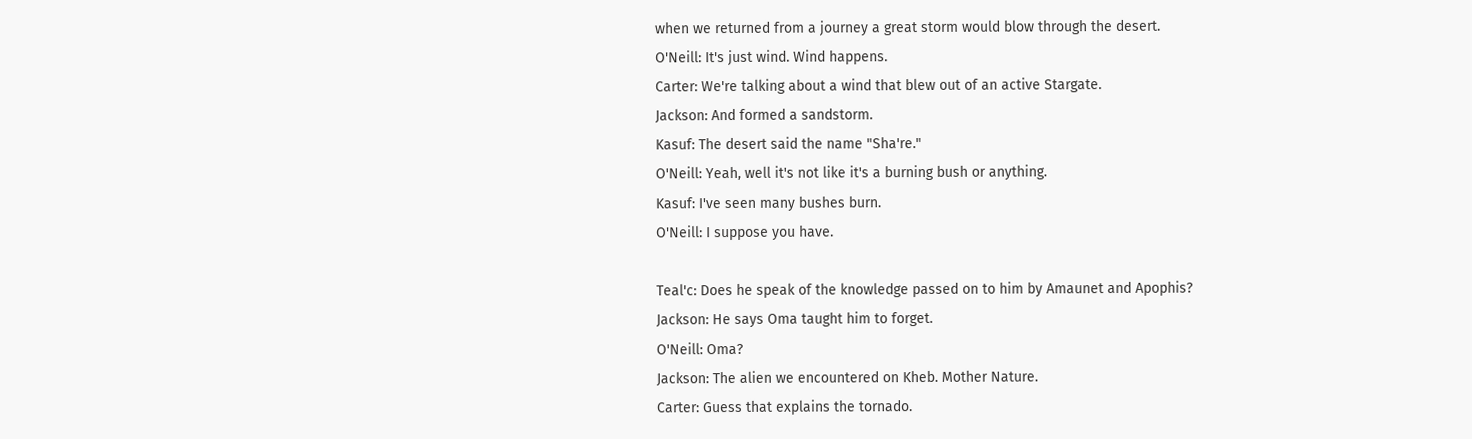when we returned from a journey a great storm would blow through the desert.
O'Neill: It's just wind. Wind happens.
Carter: We're talking about a wind that blew out of an active Stargate.
Jackson: And formed a sandstorm.
Kasuf: The desert said the name "Sha're."
O'Neill: Yeah, well it's not like it's a burning bush or anything.
Kasuf: I've seen many bushes burn.
O'Neill: I suppose you have.

Teal'c: Does he speak of the knowledge passed on to him by Amaunet and Apophis?
Jackson: He says Oma taught him to forget.
O'Neill: Oma?
Jackson: The alien we encountered on Kheb. Mother Nature.
Carter: Guess that explains the tornado.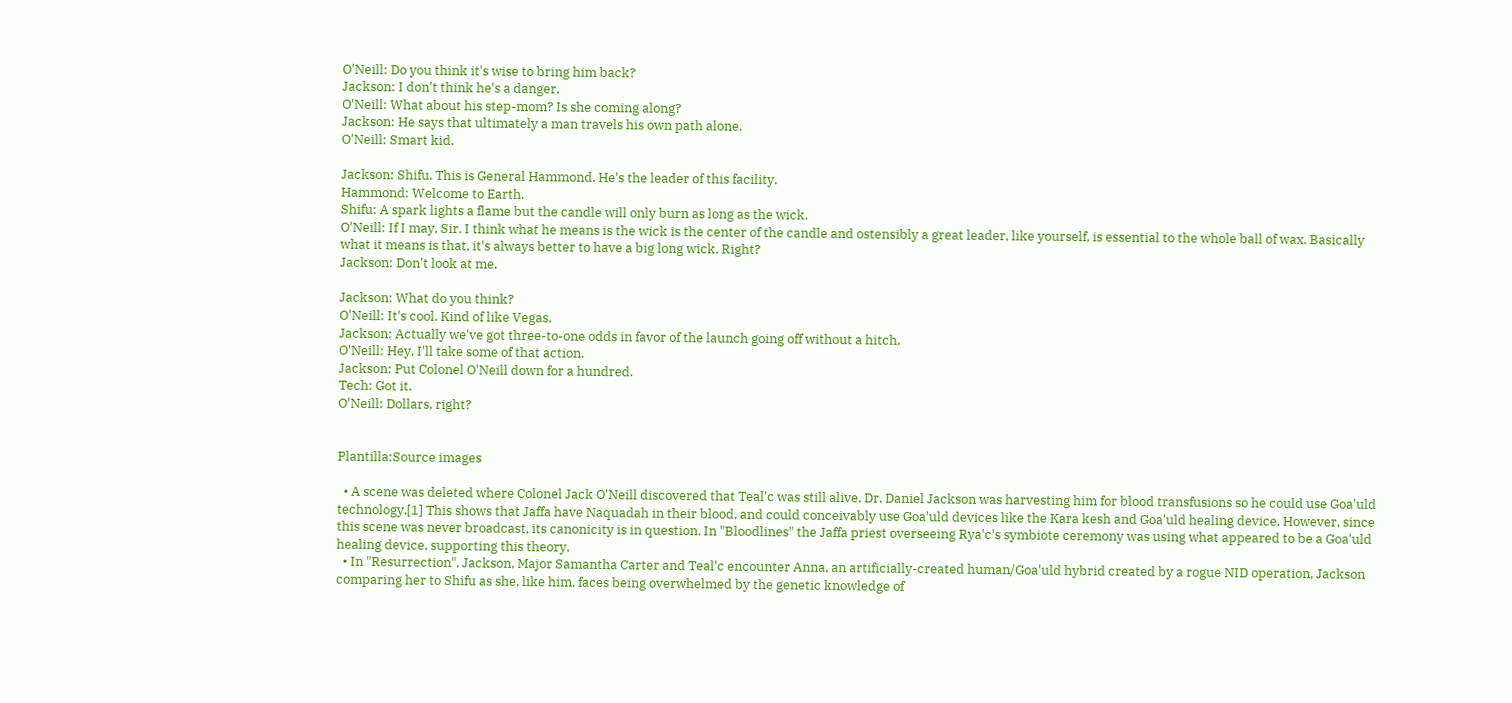O'Neill: Do you think it's wise to bring him back?
Jackson: I don't think he's a danger.
O'Neill: What about his step-mom? Is she coming along?
Jackson: He says that ultimately a man travels his own path alone.
O'Neill: Smart kid.

Jackson: Shifu. This is General Hammond. He's the leader of this facility.
Hammond: Welcome to Earth.
Shifu: A spark lights a flame but the candle will only burn as long as the wick.
O'Neill: If I may, Sir. I think what he means is the wick is the center of the candle and ostensibly a great leader, like yourself, is essential to the whole ball of wax. Basically what it means is that, it's always better to have a big long wick. Right?
Jackson: Don't look at me.

Jackson: What do you think?
O'Neill: It's cool. Kind of like Vegas.
Jackson: Actually we've got three-to-one odds in favor of the launch going off without a hitch.
O'Neill: Hey, I'll take some of that action.
Jackson: Put Colonel O'Neill down for a hundred.
Tech: Got it.
O'Neill: Dollars, right?


Plantilla:Source images

  • A scene was deleted where Colonel Jack O'Neill discovered that Teal'c was still alive. Dr. Daniel Jackson was harvesting him for blood transfusions so he could use Goa'uld technology.[1] This shows that Jaffa have Naquadah in their blood, and could conceivably use Goa'uld devices like the Kara kesh and Goa'uld healing device. However, since this scene was never broadcast, its canonicity is in question. In "Bloodlines" the Jaffa priest overseeing Rya'c's symbiote ceremony was using what appeared to be a Goa'uld healing device, supporting this theory.
  • In "Resurrection", Jackson, Major Samantha Carter and Teal'c encounter Anna, an artificially-created human/Goa'uld hybrid created by a rogue NID operation, Jackson comparing her to Shifu as she, like him, faces being overwhelmed by the genetic knowledge of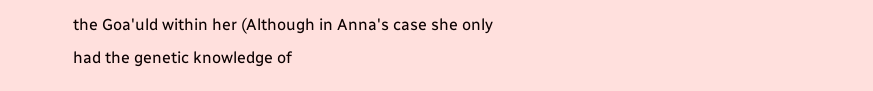the Goa'uld within her (Although in Anna's case she only had the genetic knowledge of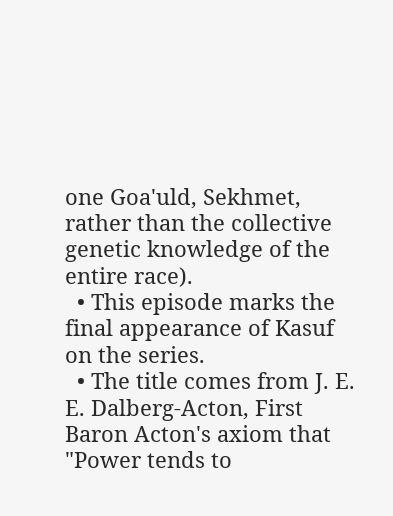one Goa'uld, Sekhmet, rather than the collective genetic knowledge of the entire race).
  • This episode marks the final appearance of Kasuf on the series.
  • The title comes from J. E. E. Dalberg-Acton, First Baron Acton's axiom that "Power tends to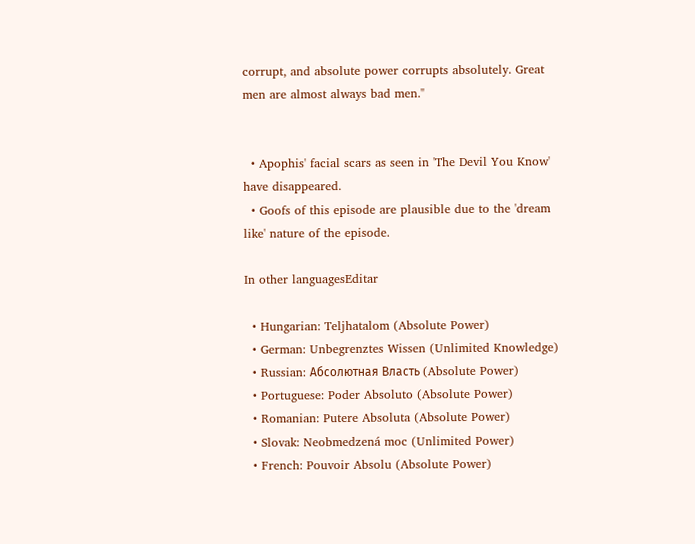corrupt, and absolute power corrupts absolutely. Great men are almost always bad men."


  • Apophis' facial scars as seen in 'The Devil You Know' have disappeared.
  • Goofs of this episode are plausible due to the 'dream like' nature of the episode.

In other languagesEditar

  • Hungarian: Teljhatalom (Absolute Power)
  • German: Unbegrenztes Wissen (Unlimited Knowledge)
  • Russian: Абсолютная Власть (Absolute Power)
  • Portuguese: Poder Absoluto (Absolute Power)
  • Romanian: Putere Absoluta (Absolute Power)
  • Slovak: Neobmedzená moc (Unlimited Power)
  • French: Pouvoir Absolu (Absolute Power)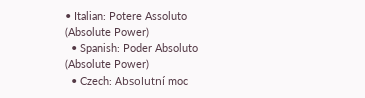• Italian: Potere Assoluto (Absolute Power)
  • Spanish: Poder Absoluto (Absolute Power)
  • Czech: Absolutní moc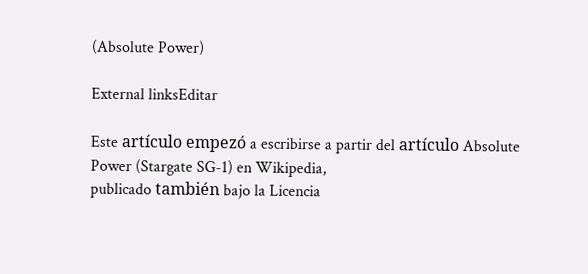(Absolute Power)

External linksEditar

Este artículo empezó a escribirse a partir del artículo Absolute Power (Stargate SG-1) en Wikipedia,
publicado también bajo la Licencia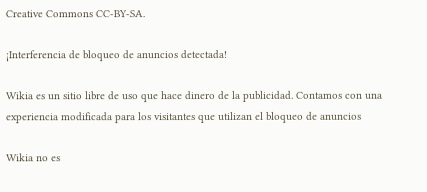Creative Commons CC-BY-SA.

¡Interferencia de bloqueo de anuncios detectada!

Wikia es un sitio libre de uso que hace dinero de la publicidad. Contamos con una experiencia modificada para los visitantes que utilizan el bloqueo de anuncios

Wikia no es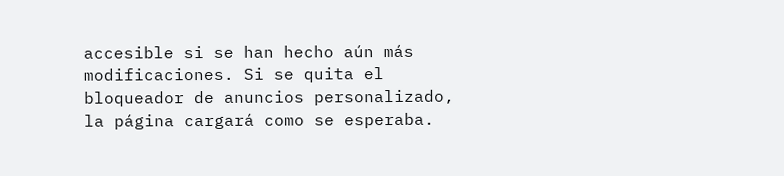accesible si se han hecho aún más modificaciones. Si se quita el bloqueador de anuncios personalizado, la página cargará como se esperaba.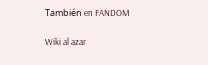También en FANDOM

Wiki al azar